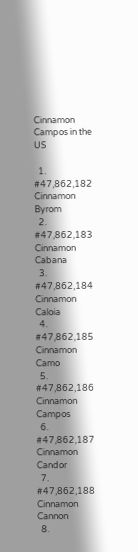Cinnamon Campos in the US

  1. #47,862,182 Cinnamon Byrom
  2. #47,862,183 Cinnamon Cabana
  3. #47,862,184 Cinnamon Caloia
  4. #47,862,185 Cinnamon Camo
  5. #47,862,186 Cinnamon Campos
  6. #47,862,187 Cinnamon Candor
  7. #47,862,188 Cinnamon Cannon
  8.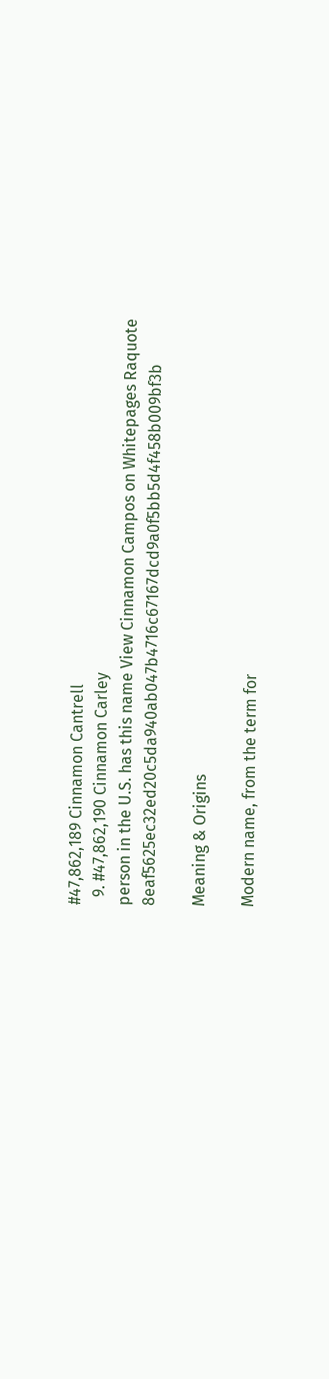#47,862,189 Cinnamon Cantrell
  9. #47,862,190 Cinnamon Carley
person in the U.S. has this name View Cinnamon Campos on Whitepages Raquote 8eaf5625ec32ed20c5da940ab047b4716c67167dcd9a0f5bb5d4f458b009bf3b

Meaning & Origins

Modern name, from the term for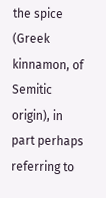the spice (Greek kinnamon, of Semitic origin), in part perhaps referring to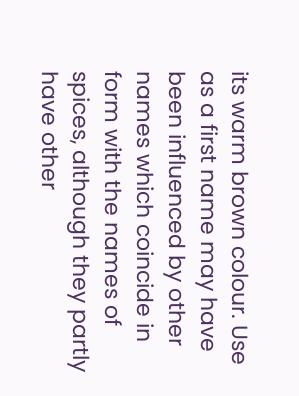its warm brown colour. Use as a first name may have been influenced by other names which coincide in form with the names of spices, although they partly have other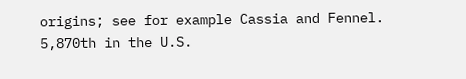origins; see for example Cassia and Fennel.
5,870th in the U.S.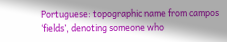Portuguese: topographic name from campos ‘fields’, denoting someone who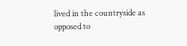lived in the countryside as opposed to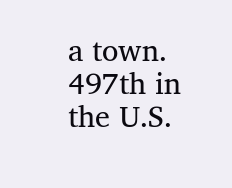a town.
497th in the U.S.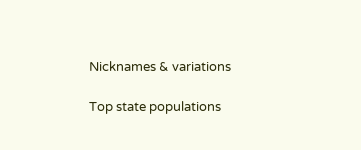Nicknames & variations

Top state populations